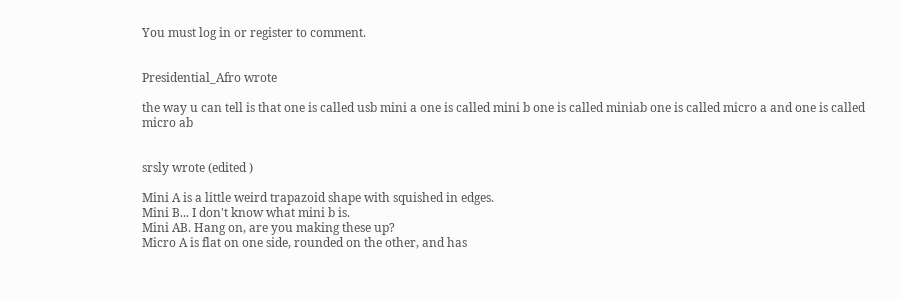You must log in or register to comment.


Presidential_Afro wrote

the way u can tell is that one is called usb mini a one is called mini b one is called miniab one is called micro a and one is called micro ab


srsly wrote (edited )

Mini A is a little weird trapazoid shape with squished in edges.
Mini B... I don't know what mini b is.
Mini AB. Hang on, are you making these up?
Micro A is flat on one side, rounded on the other, and has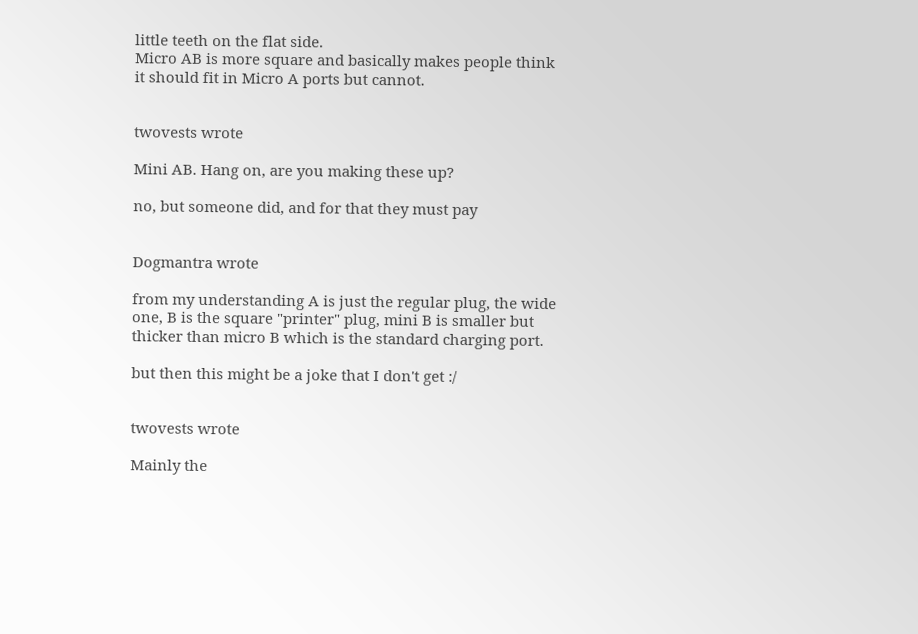little teeth on the flat side.
Micro AB is more square and basically makes people think it should fit in Micro A ports but cannot.


twovests wrote

Mini AB. Hang on, are you making these up?

no, but someone did, and for that they must pay


Dogmantra wrote

from my understanding A is just the regular plug, the wide one, B is the square "printer" plug, mini B is smaller but thicker than micro B which is the standard charging port.

but then this might be a joke that I don't get :/


twovests wrote

Mainly the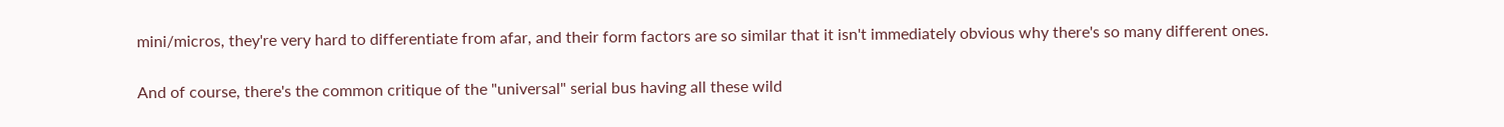mini/micros, they're very hard to differentiate from afar, and their form factors are so similar that it isn't immediately obvious why there's so many different ones.

And of course, there's the common critique of the "universal" serial bus having all these wild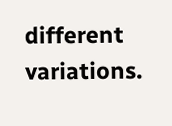different variations.